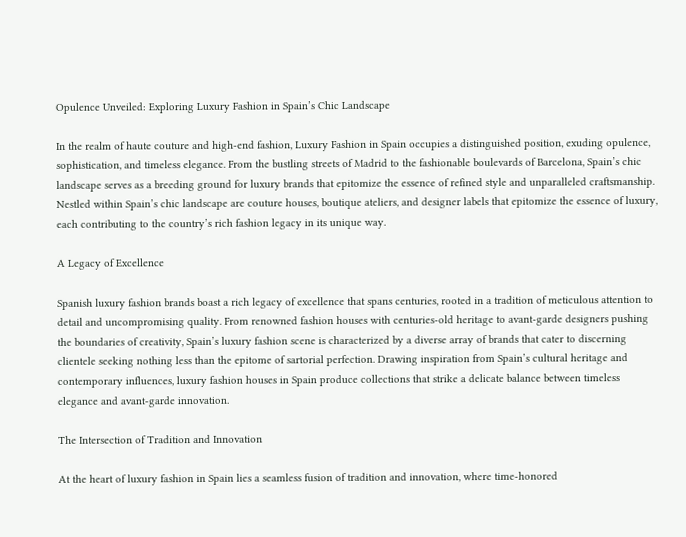Opulence Unveiled: Exploring Luxury Fashion in Spain’s Chic Landscape

In the realm of haute couture and high-end fashion, Luxury Fashion in Spain occupies a distinguished position, exuding opulence, sophistication, and timeless elegance. From the bustling streets of Madrid to the fashionable boulevards of Barcelona, Spain’s chic landscape serves as a breeding ground for luxury brands that epitomize the essence of refined style and unparalleled craftsmanship. Nestled within Spain’s chic landscape are couture houses, boutique ateliers, and designer labels that epitomize the essence of luxury, each contributing to the country’s rich fashion legacy in its unique way.

A Legacy of Excellence

Spanish luxury fashion brands boast a rich legacy of excellence that spans centuries, rooted in a tradition of meticulous attention to detail and uncompromising quality. From renowned fashion houses with centuries-old heritage to avant-garde designers pushing the boundaries of creativity, Spain’s luxury fashion scene is characterized by a diverse array of brands that cater to discerning clientele seeking nothing less than the epitome of sartorial perfection. Drawing inspiration from Spain’s cultural heritage and contemporary influences, luxury fashion houses in Spain produce collections that strike a delicate balance between timeless elegance and avant-garde innovation.

The Intersection of Tradition and Innovation

At the heart of luxury fashion in Spain lies a seamless fusion of tradition and innovation, where time-honored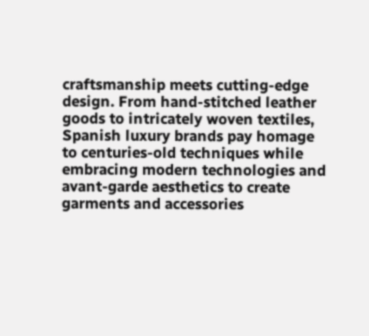craftsmanship meets cutting-edge design. From hand-stitched leather goods to intricately woven textiles, Spanish luxury brands pay homage to centuries-old techniques while embracing modern technologies and avant-garde aesthetics to create garments and accessories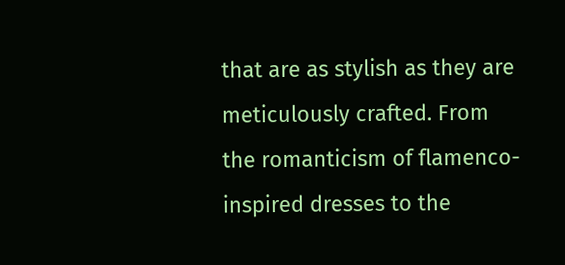that are as stylish as they are meticulously crafted. From the romanticism of flamenco-inspired dresses to the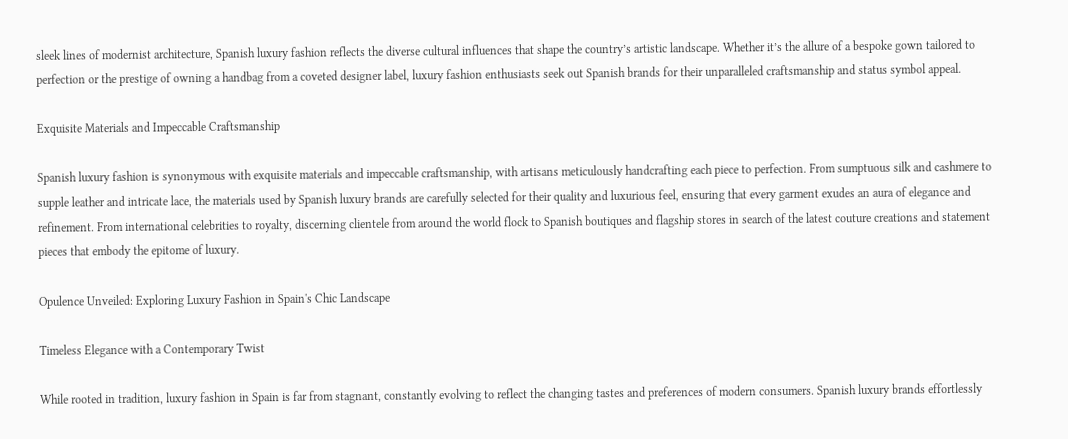sleek lines of modernist architecture, Spanish luxury fashion reflects the diverse cultural influences that shape the country’s artistic landscape. Whether it’s the allure of a bespoke gown tailored to perfection or the prestige of owning a handbag from a coveted designer label, luxury fashion enthusiasts seek out Spanish brands for their unparalleled craftsmanship and status symbol appeal.

Exquisite Materials and Impeccable Craftsmanship

Spanish luxury fashion is synonymous with exquisite materials and impeccable craftsmanship, with artisans meticulously handcrafting each piece to perfection. From sumptuous silk and cashmere to supple leather and intricate lace, the materials used by Spanish luxury brands are carefully selected for their quality and luxurious feel, ensuring that every garment exudes an aura of elegance and refinement. From international celebrities to royalty, discerning clientele from around the world flock to Spanish boutiques and flagship stores in search of the latest couture creations and statement pieces that embody the epitome of luxury.

Opulence Unveiled: Exploring Luxury Fashion in Spain's Chic Landscape

Timeless Elegance with a Contemporary Twist

While rooted in tradition, luxury fashion in Spain is far from stagnant, constantly evolving to reflect the changing tastes and preferences of modern consumers. Spanish luxury brands effortlessly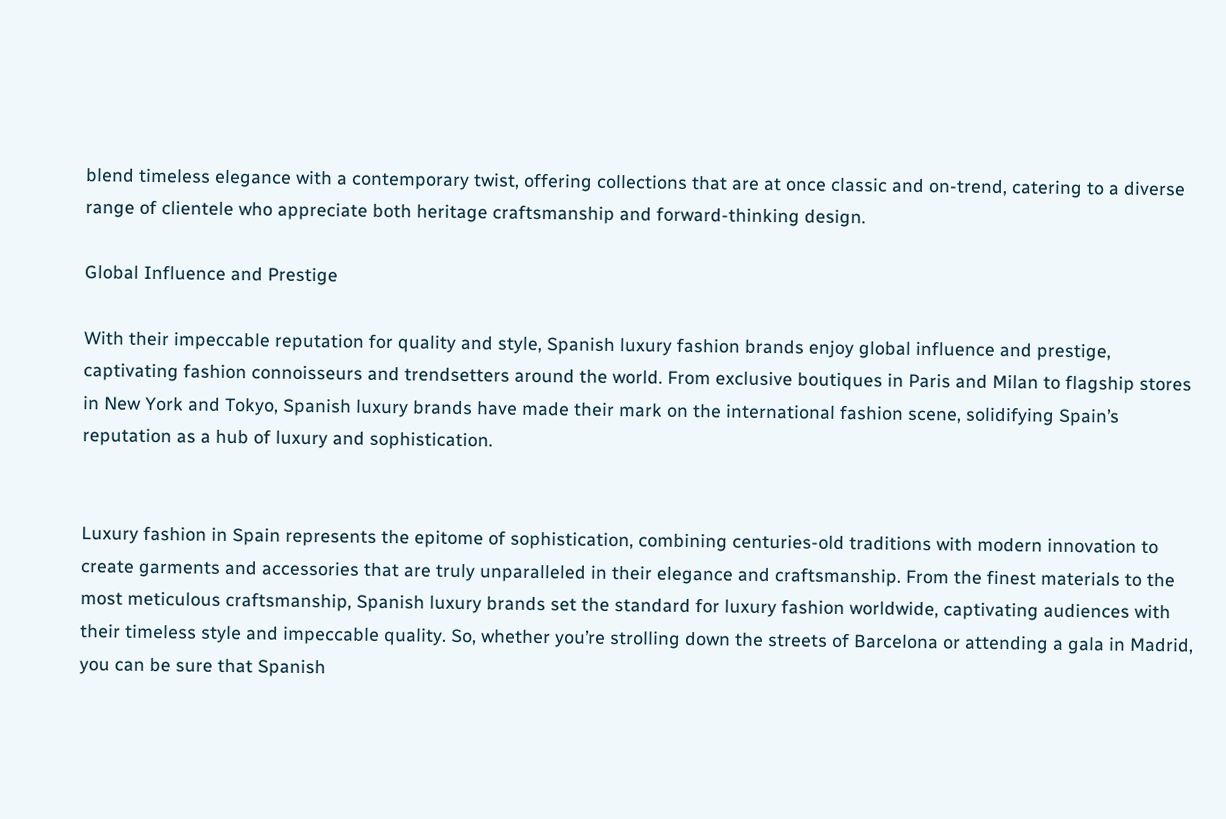blend timeless elegance with a contemporary twist, offering collections that are at once classic and on-trend, catering to a diverse range of clientele who appreciate both heritage craftsmanship and forward-thinking design.

Global Influence and Prestige

With their impeccable reputation for quality and style, Spanish luxury fashion brands enjoy global influence and prestige, captivating fashion connoisseurs and trendsetters around the world. From exclusive boutiques in Paris and Milan to flagship stores in New York and Tokyo, Spanish luxury brands have made their mark on the international fashion scene, solidifying Spain’s reputation as a hub of luxury and sophistication.


Luxury fashion in Spain represents the epitome of sophistication, combining centuries-old traditions with modern innovation to create garments and accessories that are truly unparalleled in their elegance and craftsmanship. From the finest materials to the most meticulous craftsmanship, Spanish luxury brands set the standard for luxury fashion worldwide, captivating audiences with their timeless style and impeccable quality. So, whether you’re strolling down the streets of Barcelona or attending a gala in Madrid, you can be sure that Spanish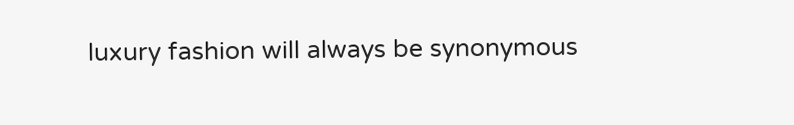luxury fashion will always be synonymous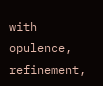with opulence, refinement,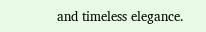and timeless elegance.